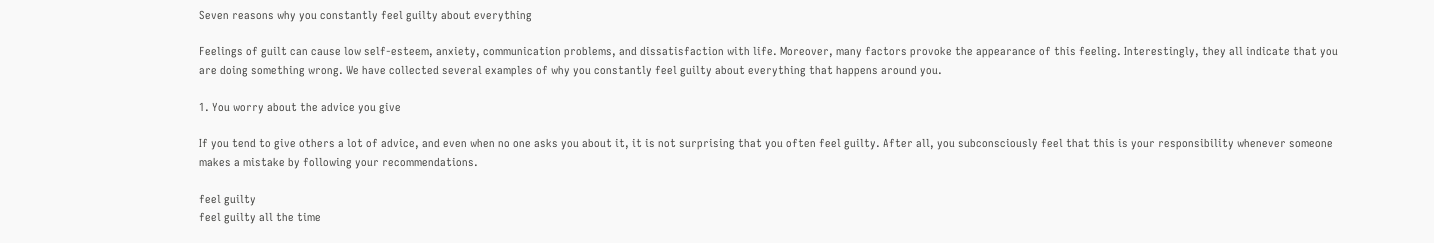Seven reasons why you constantly feel guilty about everything

Feelings of guilt can cause low self-esteem, anxiety, communication problems, and dissatisfaction with life. Moreover, many factors provoke the appearance of this feeling. Interestingly, they all indicate that you are doing something wrong. We have collected several examples of why you constantly feel guilty about everything that happens around you.

1. You worry about the advice you give

If you tend to give others a lot of advice, and even when no one asks you about it, it is not surprising that you often feel guilty. After all, you subconsciously feel that this is your responsibility whenever someone makes a mistake by following your recommendations.

feel guilty
feel guilty all the time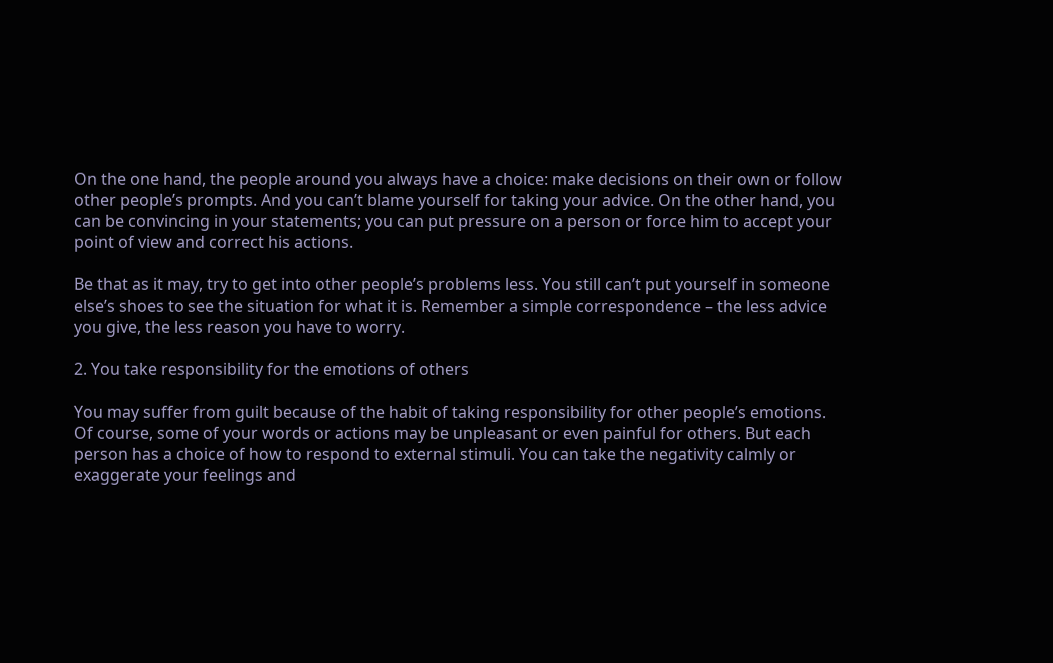On the one hand, the people around you always have a choice: make decisions on their own or follow other people’s prompts. And you can’t blame yourself for taking your advice. On the other hand, you can be convincing in your statements; you can put pressure on a person or force him to accept your point of view and correct his actions.

Be that as it may, try to get into other people’s problems less. You still can’t put yourself in someone else’s shoes to see the situation for what it is. Remember a simple correspondence – the less advice you give, the less reason you have to worry.

2. You take responsibility for the emotions of others

You may suffer from guilt because of the habit of taking responsibility for other people’s emotions. Of course, some of your words or actions may be unpleasant or even painful for others. But each person has a choice of how to respond to external stimuli. You can take the negativity calmly or exaggerate your feelings and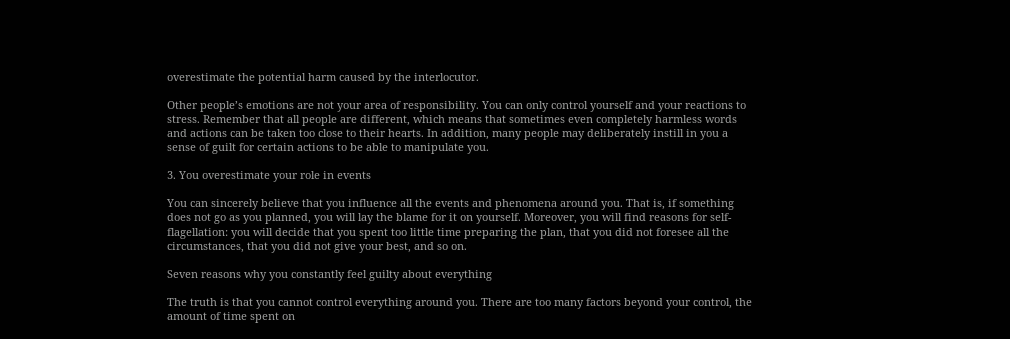overestimate the potential harm caused by the interlocutor.

Other people’s emotions are not your area of responsibility. You can only control yourself and your reactions to stress. Remember that all people are different, which means that sometimes even completely harmless words and actions can be taken too close to their hearts. In addition, many people may deliberately instill in you a sense of guilt for certain actions to be able to manipulate you.

3. You overestimate your role in events

You can sincerely believe that you influence all the events and phenomena around you. That is, if something does not go as you planned, you will lay the blame for it on yourself. Moreover, you will find reasons for self-flagellation: you will decide that you spent too little time preparing the plan, that you did not foresee all the circumstances, that you did not give your best, and so on.

Seven reasons why you constantly feel guilty about everything

The truth is that you cannot control everything around you. There are too many factors beyond your control, the amount of time spent on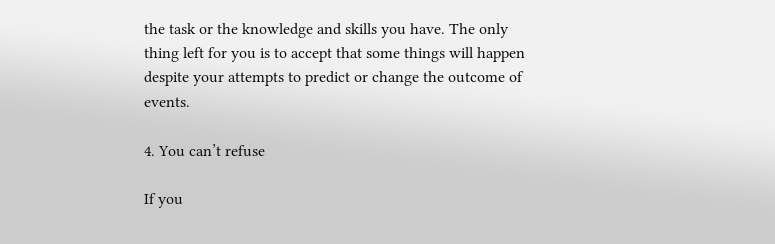the task or the knowledge and skills you have. The only thing left for you is to accept that some things will happen despite your attempts to predict or change the outcome of events.

4. You can’t refuse

If you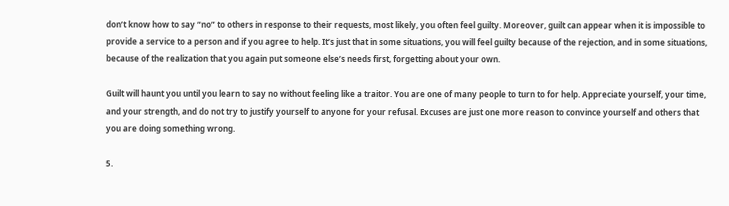don’t know how to say “no” to others in response to their requests, most likely, you often feel guilty. Moreover, guilt can appear when it is impossible to provide a service to a person and if you agree to help. It’s just that in some situations, you will feel guilty because of the rejection, and in some situations, because of the realization that you again put someone else’s needs first, forgetting about your own.

Guilt will haunt you until you learn to say no without feeling like a traitor. You are one of many people to turn to for help. Appreciate yourself, your time, and your strength, and do not try to justify yourself to anyone for your refusal. Excuses are just one more reason to convince yourself and others that you are doing something wrong.

5.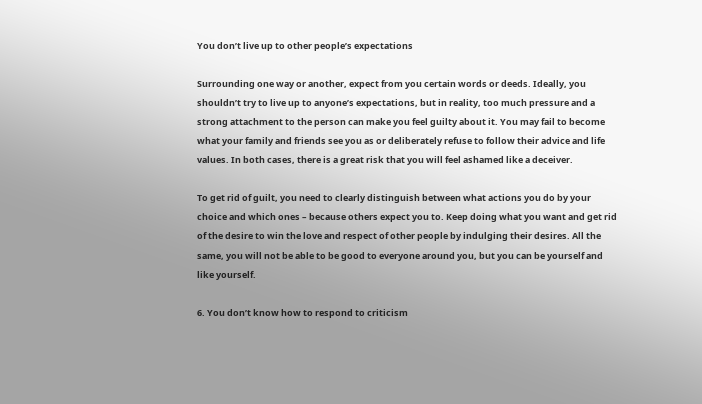You don’t live up to other people’s expectations

Surrounding one way or another, expect from you certain words or deeds. Ideally, you shouldn’t try to live up to anyone’s expectations, but in reality, too much pressure and a strong attachment to the person can make you feel guilty about it. You may fail to become what your family and friends see you as or deliberately refuse to follow their advice and life values. In both cases, there is a great risk that you will feel ashamed like a deceiver.

To get rid of guilt, you need to clearly distinguish between what actions you do by your choice and which ones – because others expect you to. Keep doing what you want and get rid of the desire to win the love and respect of other people by indulging their desires. All the same, you will not be able to be good to everyone around you, but you can be yourself and like yourself.

6. You don’t know how to respond to criticism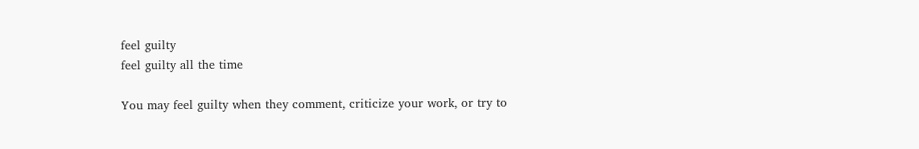feel guilty
feel guilty all the time

You may feel guilty when they comment, criticize your work, or try to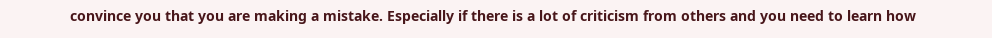convince you that you are making a mistake. Especially if there is a lot of criticism from others and you need to learn how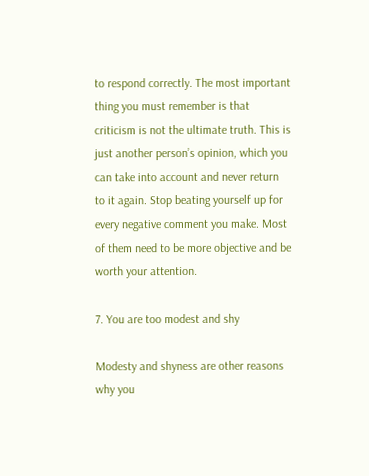to respond correctly. The most important thing you must remember is that criticism is not the ultimate truth. This is just another person’s opinion, which you can take into account and never return to it again. Stop beating yourself up for every negative comment you make. Most of them need to be more objective and be worth your attention.

7. You are too modest and shy

Modesty and shyness are other reasons why you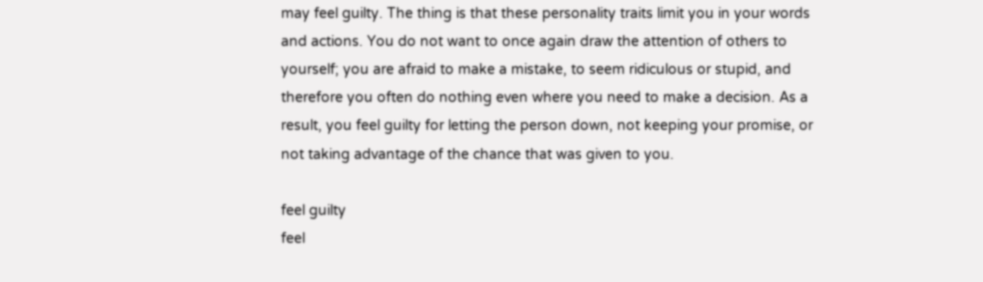may feel guilty. The thing is that these personality traits limit you in your words and actions. You do not want to once again draw the attention of others to yourself; you are afraid to make a mistake, to seem ridiculous or stupid, and therefore you often do nothing even where you need to make a decision. As a result, you feel guilty for letting the person down, not keeping your promise, or not taking advantage of the chance that was given to you.

feel guilty
feel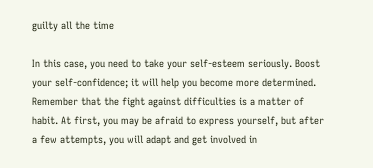guilty all the time

In this case, you need to take your self-esteem seriously. Boost your self-confidence; it will help you become more determined. Remember that the fight against difficulties is a matter of habit. At first, you may be afraid to express yourself, but after a few attempts, you will adapt and get involved in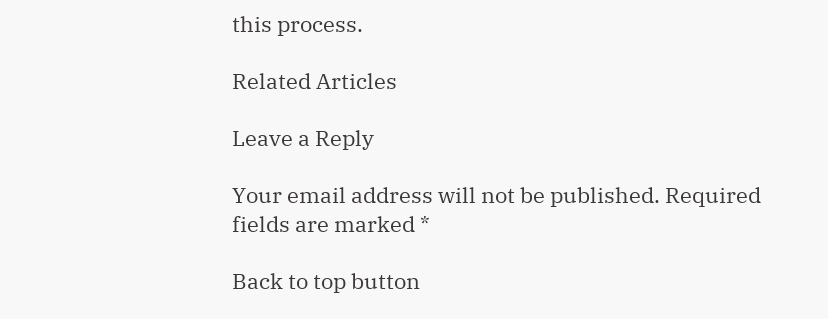this process.

Related Articles

Leave a Reply

Your email address will not be published. Required fields are marked *

Back to top button